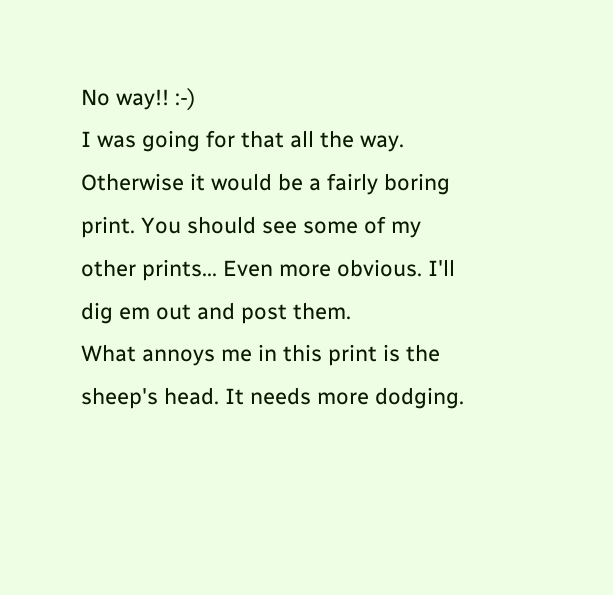No way!! :-)
I was going for that all the way. Otherwise it would be a fairly boring print. You should see some of my other prints... Even more obvious. I'll dig em out and post them.
What annoys me in this print is the sheep's head. It needs more dodging.